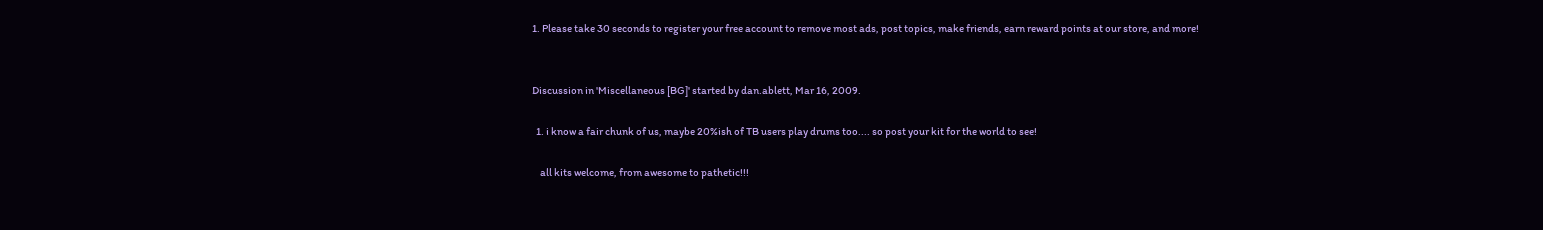1. Please take 30 seconds to register your free account to remove most ads, post topics, make friends, earn reward points at our store, and more!


Discussion in 'Miscellaneous [BG]' started by dan.ablett, Mar 16, 2009.

  1. i know a fair chunk of us, maybe 20%ish of TB users play drums too.... so post your kit for the world to see!

    all kits welcome, from awesome to pathetic!!!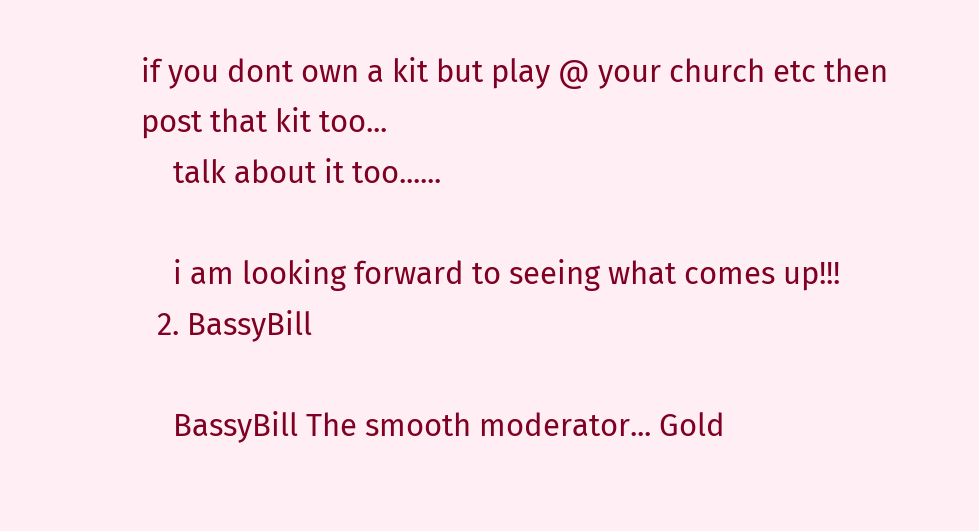if you dont own a kit but play @ your church etc then post that kit too...
    talk about it too......

    i am looking forward to seeing what comes up!!!
  2. BassyBill

    BassyBill The smooth moderator... Gold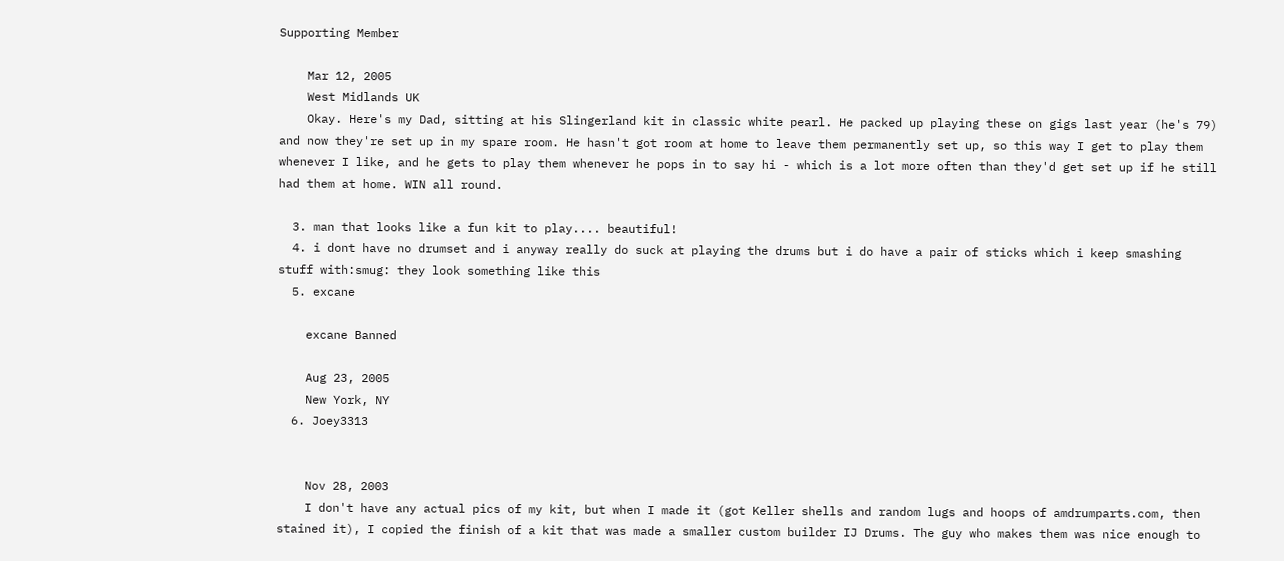Supporting Member

    Mar 12, 2005
    West Midlands UK
    Okay. Here's my Dad, sitting at his Slingerland kit in classic white pearl. He packed up playing these on gigs last year (he's 79) and now they're set up in my spare room. He hasn't got room at home to leave them permanently set up, so this way I get to play them whenever I like, and he gets to play them whenever he pops in to say hi - which is a lot more often than they'd get set up if he still had them at home. WIN all round.

  3. man that looks like a fun kit to play.... beautiful!
  4. i dont have no drumset and i anyway really do suck at playing the drums but i do have a pair of sticks which i keep smashing stuff with:smug: they look something like this
  5. excane

    excane Banned

    Aug 23, 2005
    New York, NY
  6. Joey3313


    Nov 28, 2003
    I don't have any actual pics of my kit, but when I made it (got Keller shells and random lugs and hoops of amdrumparts.com, then stained it), I copied the finish of a kit that was made a smaller custom builder IJ Drums. The guy who makes them was nice enough to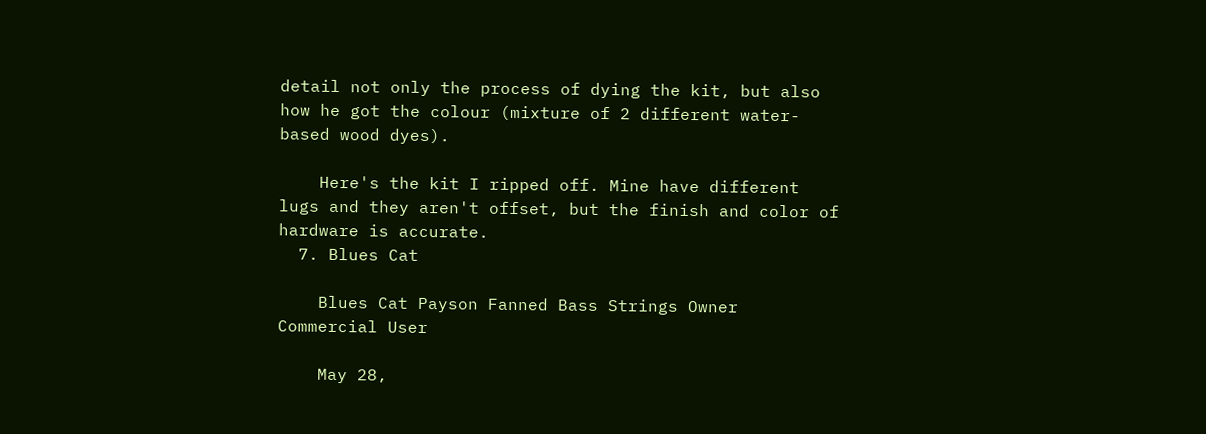detail not only the process of dying the kit, but also how he got the colour (mixture of 2 different water-based wood dyes).

    Here's the kit I ripped off. Mine have different lugs and they aren't offset, but the finish and color of hardware is accurate.
  7. Blues Cat

    Blues Cat Payson Fanned Bass Strings Owner Commercial User

    May 28,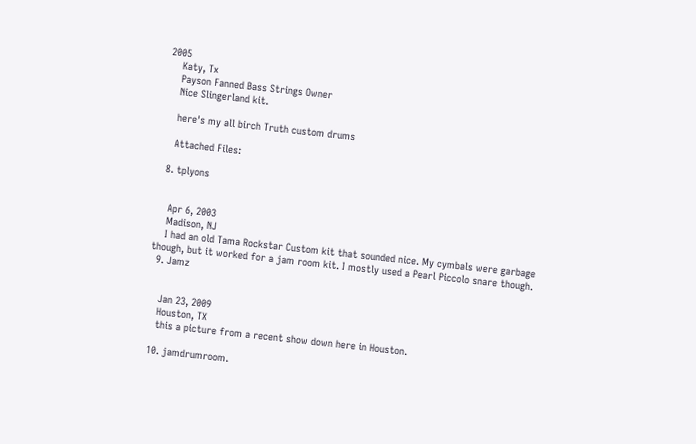2005
    Katy, Tx
    Payson Fanned Bass Strings Owner
    Nice Slingerland kit.

    here's my all birch Truth custom drums

    Attached Files:

  8. tplyons


    Apr 6, 2003
    Madison, NJ
    I had an old Tama Rockstar Custom kit that sounded nice. My cymbals were garbage though, but it worked for a jam room kit. I mostly used a Pearl Piccolo snare though.
  9. Jamz


    Jan 23, 2009
    Houston, TX
    this a picture from a recent show down here in Houston.

  10. jamdrumroom.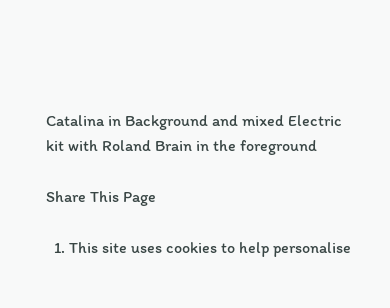Catalina in Background and mixed Electric kit with Roland Brain in the foreground

Share This Page

  1. This site uses cookies to help personalise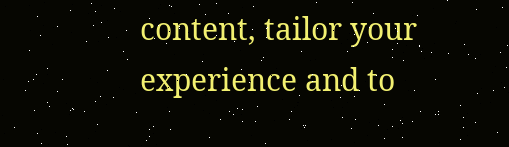content, tailor your experience and to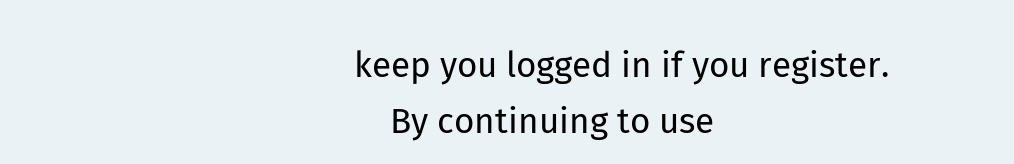keep you logged in if you register.
    By continuing to use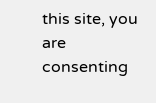this site, you are consenting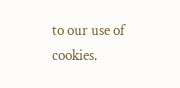to our use of cookies.